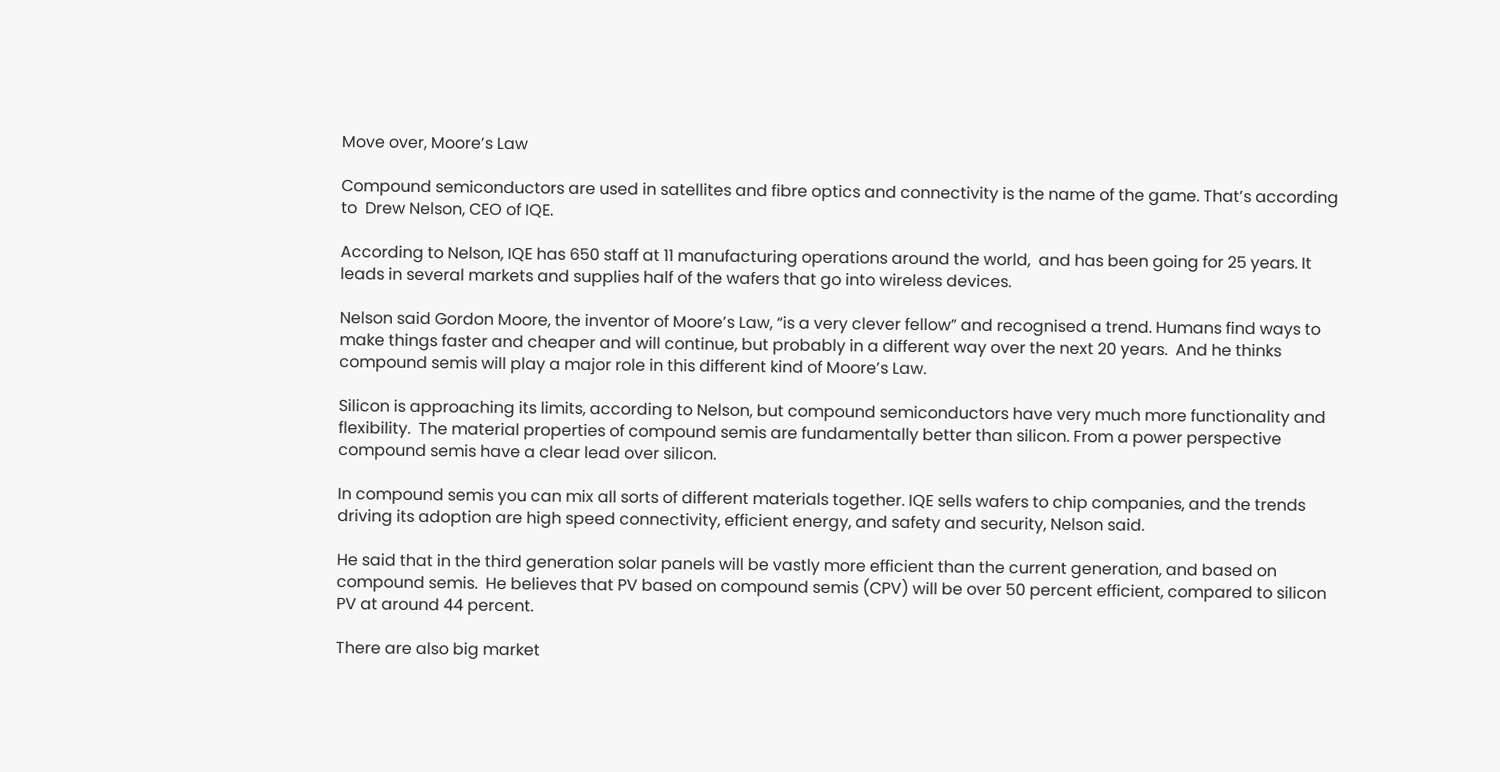Move over, Moore’s Law

Compound semiconductors are used in satellites and fibre optics and connectivity is the name of the game. That’s according to  Drew Nelson, CEO of IQE.

According to Nelson, IQE has 650 staff at 11 manufacturing operations around the world,  and has been going for 25 years. It leads in several markets and supplies half of the wafers that go into wireless devices.

Nelson said Gordon Moore, the inventor of Moore’s Law, “is a very clever fellow” and recognised a trend. Humans find ways to make things faster and cheaper and will continue, but probably in a different way over the next 20 years.  And he thinks compound semis will play a major role in this different kind of Moore’s Law.

Silicon is approaching its limits, according to Nelson, but compound semiconductors have very much more functionality and flexibility.  The material properties of compound semis are fundamentally better than silicon. From a power perspective compound semis have a clear lead over silicon.

In compound semis you can mix all sorts of different materials together. IQE sells wafers to chip companies, and the trends driving its adoption are high speed connectivity, efficient energy, and safety and security, Nelson said.

He said that in the third generation solar panels will be vastly more efficient than the current generation, and based on compound semis.  He believes that PV based on compound semis (CPV) will be over 50 percent efficient, compared to silicon PV at around 44 percent.

There are also big market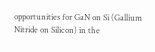opportunities for GaN on Si (Gallium Nitride on Silicon) in the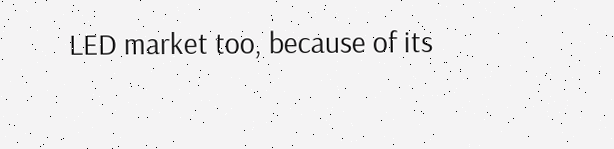LED market too, because of its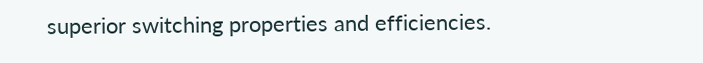superior switching properties and efficiencies.